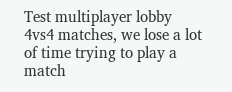Test multiplayer lobby 4vs4 matches, we lose a lot of time trying to play a match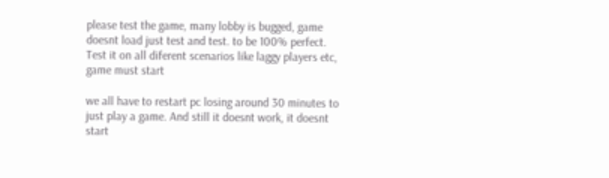please test the game, many lobby is bugged, game doesnt load just test and test. to be 100% perfect. Test it on all diferent scenarios like laggy players etc, game must start

we all have to restart pc losing around 30 minutes to just play a game. And still it doesnt work, it doesnt start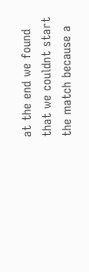at the end we found that we couldnt start the match because a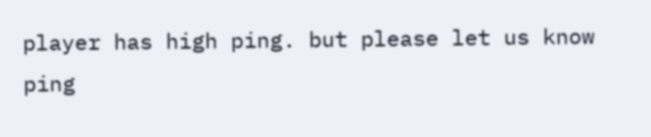player has high ping. but please let us know ping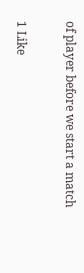of player before we start a match

1 Like